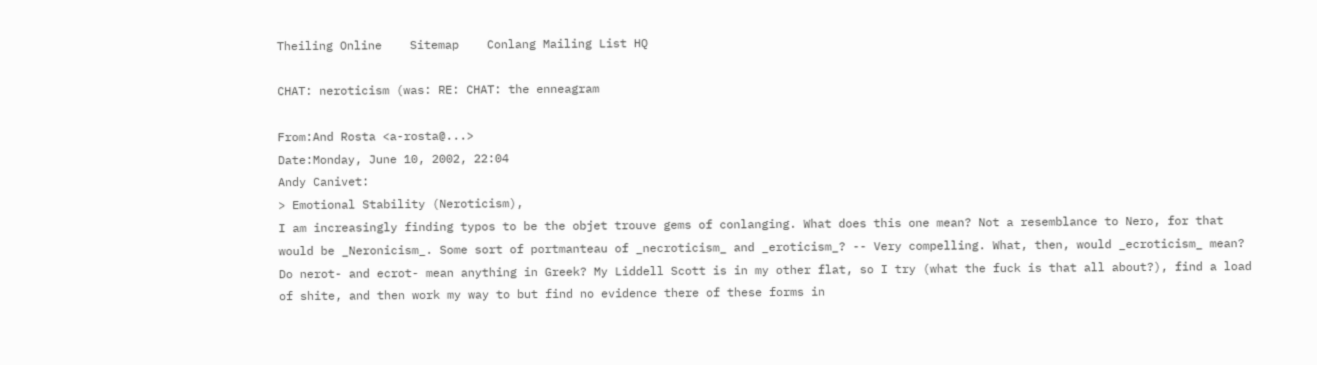Theiling Online    Sitemap    Conlang Mailing List HQ

CHAT: neroticism (was: RE: CHAT: the enneagram

From:And Rosta <a-rosta@...>
Date:Monday, June 10, 2002, 22:04
Andy Canivet:
> Emotional Stability (Neroticism),
I am increasingly finding typos to be the objet trouve gems of conlanging. What does this one mean? Not a resemblance to Nero, for that would be _Neronicism_. Some sort of portmanteau of _necroticism_ and _eroticism_? -- Very compelling. What, then, would _ecroticism_ mean? Do nerot- and ecrot- mean anything in Greek? My Liddell Scott is in my other flat, so I try (what the fuck is that all about?), find a load of shite, and then work my way to but find no evidence there of these forms in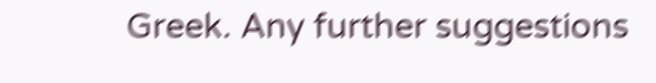Greek. Any further suggestions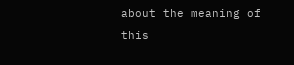about the meaning of this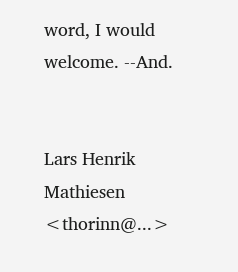word, I would welcome. --And.


Lars Henrik Mathiesen <thorinn@...>